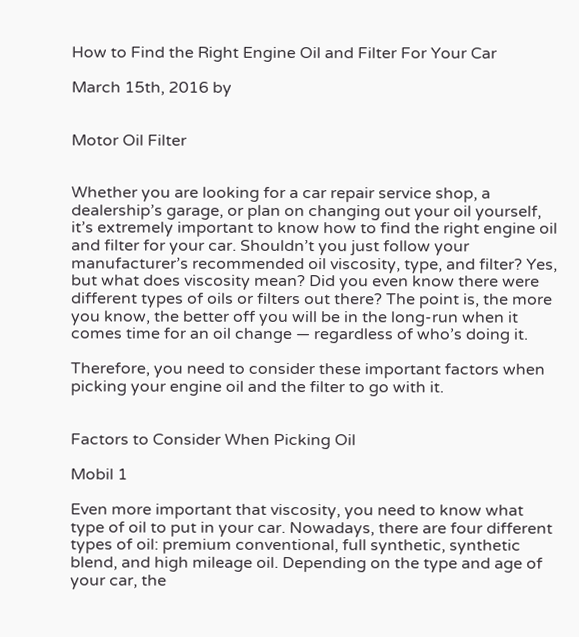How to Find the Right Engine Oil and Filter For Your Car

March 15th, 2016 by


Motor Oil Filter


Whether you are looking for a car repair service shop, a dealership’s garage, or plan on changing out your oil yourself, it’s extremely important to know how to find the right engine oil and filter for your car. Shouldn’t you just follow your manufacturer’s recommended oil viscosity, type, and filter? Yes, but what does viscosity mean? Did you even know there were different types of oils or filters out there? The point is, the more you know, the better off you will be in the long-run when it comes time for an oil change — regardless of who’s doing it.

Therefore, you need to consider these important factors when picking your engine oil and the filter to go with it.


Factors to Consider When Picking Oil

Mobil 1

Even more important that viscosity, you need to know what type of oil to put in your car. Nowadays, there are four different types of oil: premium conventional, full synthetic, synthetic blend, and high mileage oil. Depending on the type and age of your car, the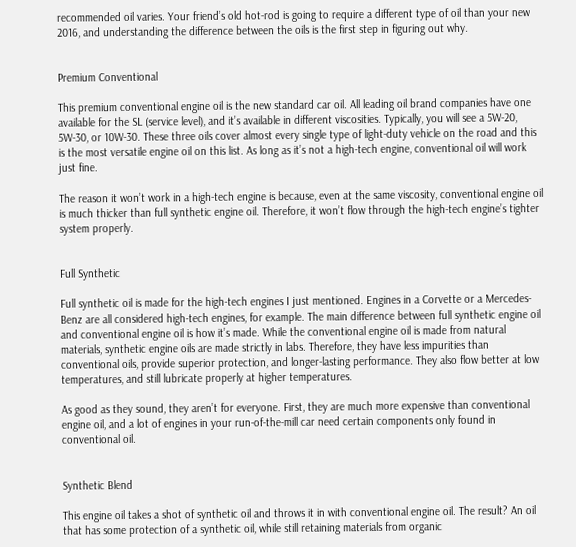recommended oil varies. Your friend’s old hot-rod is going to require a different type of oil than your new 2016, and understanding the difference between the oils is the first step in figuring out why.


Premium Conventional

This premium conventional engine oil is the new standard car oil. All leading oil brand companies have one available for the SL (service level), and it’s available in different viscosities. Typically, you will see a 5W-20, 5W-30, or 10W-30. These three oils cover almost every single type of light-duty vehicle on the road and this is the most versatile engine oil on this list. As long as it’s not a high-tech engine, conventional oil will work just fine.

The reason it won’t work in a high-tech engine is because, even at the same viscosity, conventional engine oil is much thicker than full synthetic engine oil. Therefore, it won’t flow through the high-tech engine’s tighter system properly.


Full Synthetic

Full synthetic oil is made for the high-tech engines I just mentioned. Engines in a Corvette or a Mercedes-Benz are all considered high-tech engines, for example. The main difference between full synthetic engine oil and conventional engine oil is how it’s made. While the conventional engine oil is made from natural materials, synthetic engine oils are made strictly in labs. Therefore, they have less impurities than conventional oils, provide superior protection, and longer-lasting performance. They also flow better at low temperatures, and still lubricate properly at higher temperatures.

As good as they sound, they aren’t for everyone. First, they are much more expensive than conventional engine oil, and a lot of engines in your run-of-the-mill car need certain components only found in conventional oil.


Synthetic Blend

This engine oil takes a shot of synthetic oil and throws it in with conventional engine oil. The result? An oil that has some protection of a synthetic oil, while still retaining materials from organic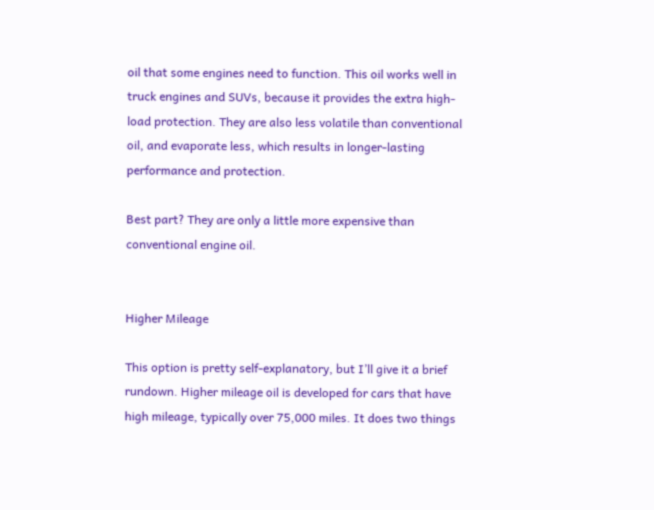oil that some engines need to function. This oil works well in truck engines and SUVs, because it provides the extra high-load protection. They are also less volatile than conventional oil, and evaporate less, which results in longer-lasting performance and protection.

Best part? They are only a little more expensive than conventional engine oil.


Higher Mileage

This option is pretty self-explanatory, but I’ll give it a brief rundown. Higher mileage oil is developed for cars that have high mileage, typically over 75,000 miles. It does two things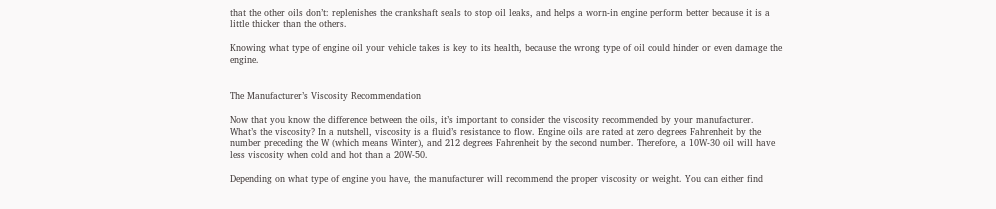that the other oils don’t: replenishes the crankshaft seals to stop oil leaks, and helps a worn-in engine perform better because it is a little thicker than the others.

Knowing what type of engine oil your vehicle takes is key to its health, because the wrong type of oil could hinder or even damage the engine.


The Manufacturer’s Viscosity Recommendation

Now that you know the difference between the oils, it’s important to consider the viscosity recommended by your manufacturer. What’s the viscosity? In a nutshell, viscosity is a fluid’s resistance to flow. Engine oils are rated at zero degrees Fahrenheit by the number preceding the W (which means Winter), and 212 degrees Fahrenheit by the second number. Therefore, a 10W-30 oil will have less viscosity when cold and hot than a 20W-50.

Depending on what type of engine you have, the manufacturer will recommend the proper viscosity or weight. You can either find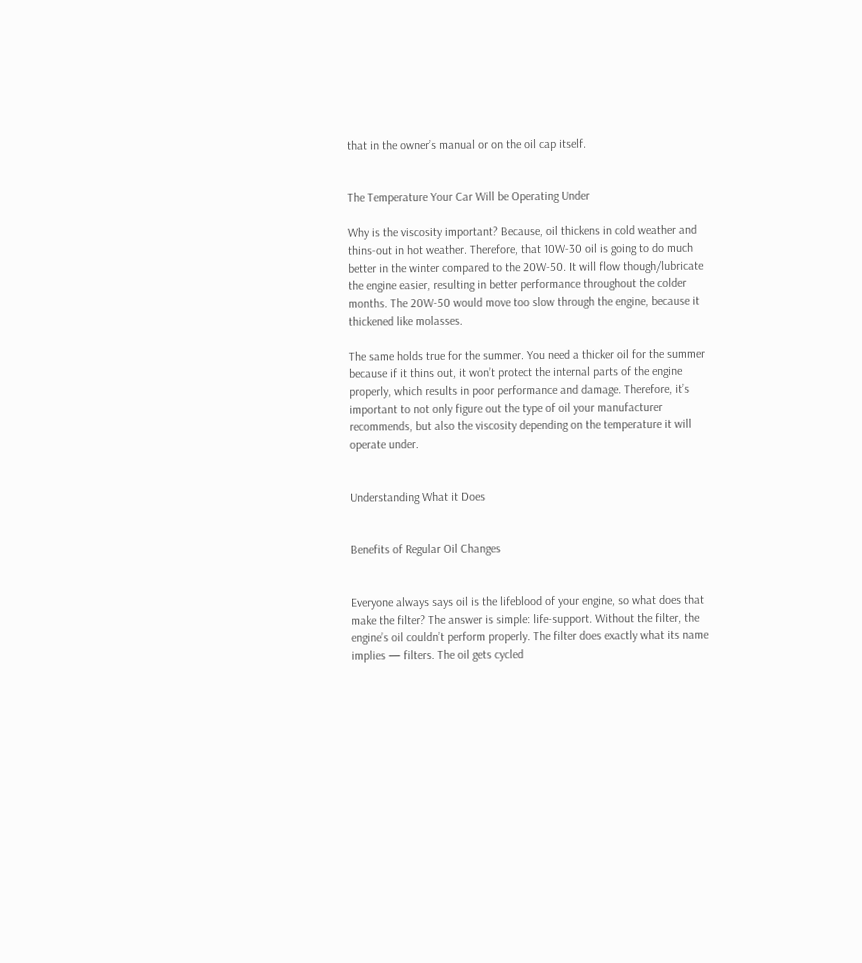that in the owner’s manual or on the oil cap itself.


The Temperature Your Car Will be Operating Under

Why is the viscosity important? Because, oil thickens in cold weather and thins-out in hot weather. Therefore, that 10W-30 oil is going to do much better in the winter compared to the 20W-50. It will flow though/lubricate the engine easier, resulting in better performance throughout the colder months. The 20W-50 would move too slow through the engine, because it thickened like molasses.

The same holds true for the summer. You need a thicker oil for the summer because if it thins out, it won’t protect the internal parts of the engine properly, which results in poor performance and damage. Therefore, it’s important to not only figure out the type of oil your manufacturer recommends, but also the viscosity depending on the temperature it will operate under.


Understanding What it Does


Benefits of Regular Oil Changes


Everyone always says oil is the lifeblood of your engine, so what does that make the filter? The answer is simple: life-support. Without the filter, the engine’s oil couldn’t perform properly. The filter does exactly what its name implies — filters. The oil gets cycled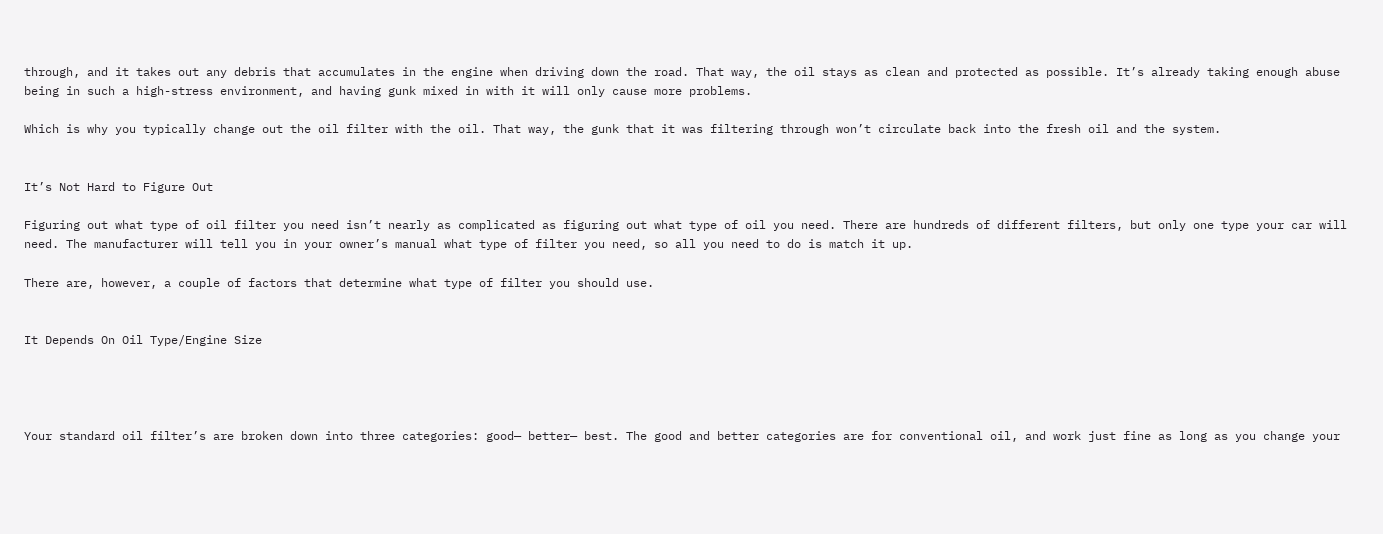through, and it takes out any debris that accumulates in the engine when driving down the road. That way, the oil stays as clean and protected as possible. It’s already taking enough abuse being in such a high-stress environment, and having gunk mixed in with it will only cause more problems.

Which is why you typically change out the oil filter with the oil. That way, the gunk that it was filtering through won’t circulate back into the fresh oil and the system.


It’s Not Hard to Figure Out

Figuring out what type of oil filter you need isn’t nearly as complicated as figuring out what type of oil you need. There are hundreds of different filters, but only one type your car will need. The manufacturer will tell you in your owner’s manual what type of filter you need, so all you need to do is match it up.

There are, however, a couple of factors that determine what type of filter you should use.


It Depends On Oil Type/Engine Size




Your standard oil filter’s are broken down into three categories: good— better— best. The good and better categories are for conventional oil, and work just fine as long as you change your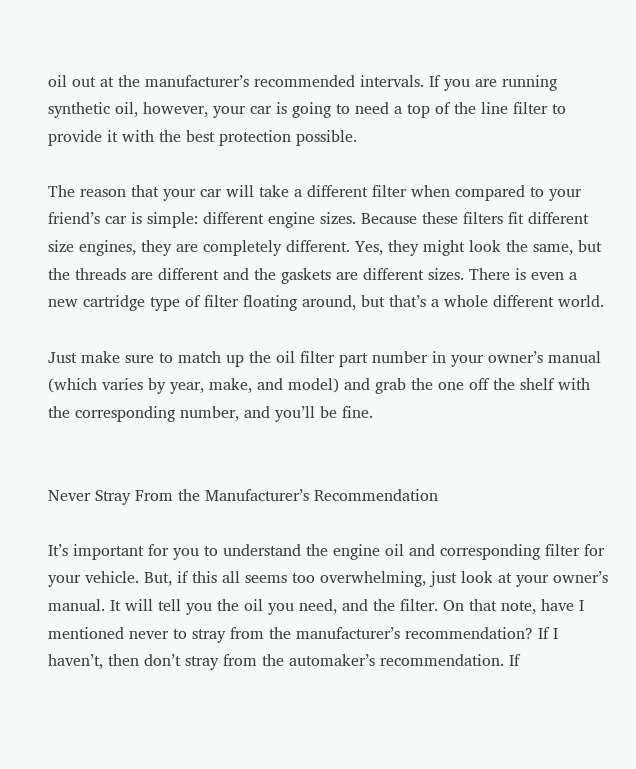oil out at the manufacturer’s recommended intervals. If you are running synthetic oil, however, your car is going to need a top of the line filter to provide it with the best protection possible.

The reason that your car will take a different filter when compared to your friend’s car is simple: different engine sizes. Because these filters fit different size engines, they are completely different. Yes, they might look the same, but the threads are different and the gaskets are different sizes. There is even a new cartridge type of filter floating around, but that’s a whole different world.

Just make sure to match up the oil filter part number in your owner’s manual (which varies by year, make, and model) and grab the one off the shelf with the corresponding number, and you’ll be fine.


Never Stray From the Manufacturer’s Recommendation

It’s important for you to understand the engine oil and corresponding filter for your vehicle. But, if this all seems too overwhelming, just look at your owner’s manual. It will tell you the oil you need, and the filter. On that note, have I mentioned never to stray from the manufacturer’s recommendation? If I haven’t, then don’t stray from the automaker’s recommendation. If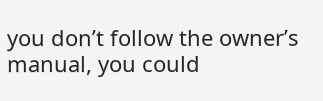you don’t follow the owner’s manual, you could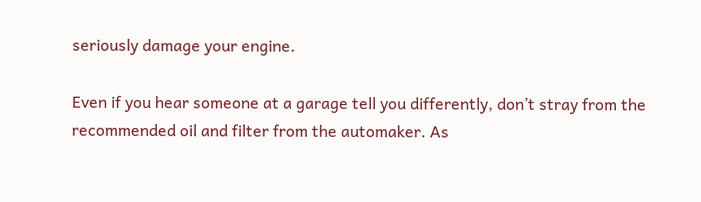seriously damage your engine.

Even if you hear someone at a garage tell you differently, don’t stray from the recommended oil and filter from the automaker. As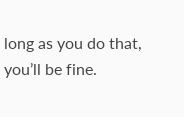long as you do that, you’ll be fine.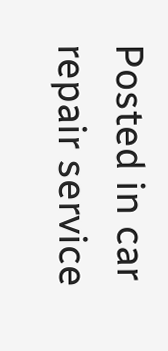Posted in car repair service